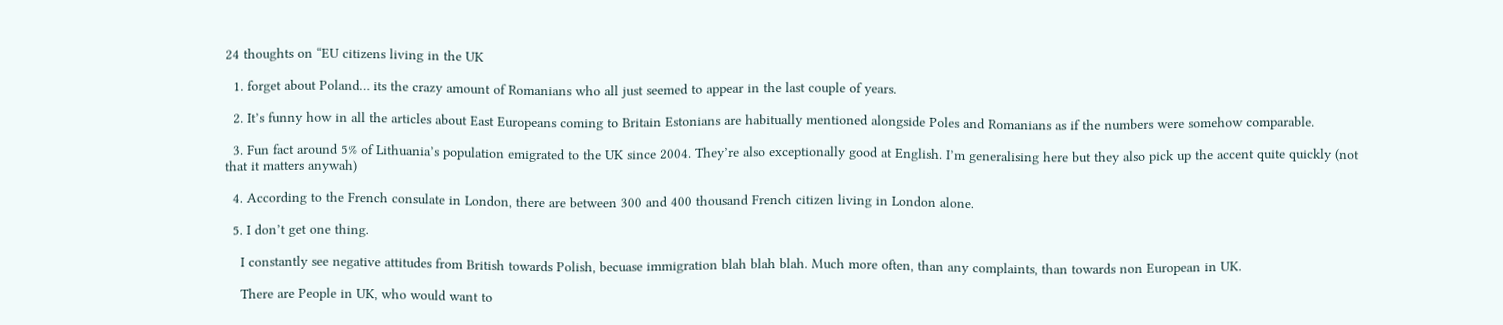24 thoughts on “EU citizens living in the UK

  1. forget about Poland… its the crazy amount of Romanians who all just seemed to appear in the last couple of years.

  2. It’s funny how in all the articles about East Europeans coming to Britain Estonians are habitually mentioned alongside Poles and Romanians as if the numbers were somehow comparable.

  3. Fun fact around 5% of Lithuania’s population emigrated to the UK since 2004. They’re also exceptionally good at English. I’m generalising here but they also pick up the accent quite quickly (not that it matters anywah)

  4. According to the French consulate in London, there are between 300 and 400 thousand French citizen living in London alone.

  5. I don’t get one thing.

    I constantly see negative attitudes from British towards Polish, becuase immigration blah blah blah. Much more often, than any complaints, than towards non European in UK.

    There are People in UK, who would want to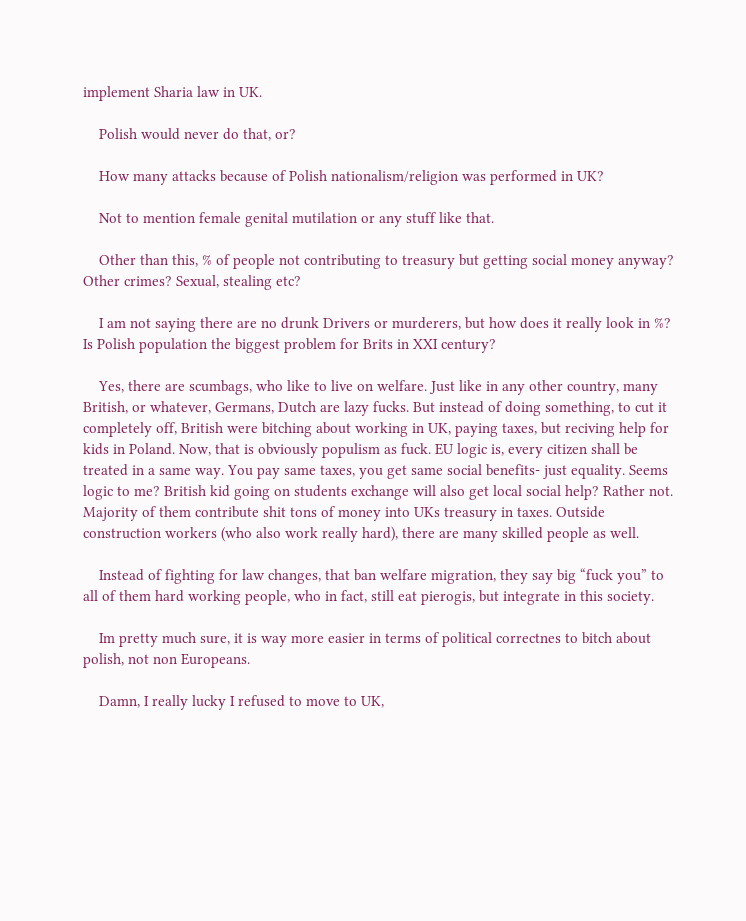implement Sharia law in UK.

    Polish would never do that, or?

    How many attacks because of Polish nationalism/religion was performed in UK?

    Not to mention female genital mutilation or any stuff like that.

    Other than this, % of people not contributing to treasury but getting social money anyway? Other crimes? Sexual, stealing etc?

    I am not saying there are no drunk Drivers or murderers, but how does it really look in %? Is Polish population the biggest problem for Brits in XXI century?

    Yes, there are scumbags, who like to live on welfare. Just like in any other country, many British, or whatever, Germans, Dutch are lazy fucks. But instead of doing something, to cut it completely off, British were bitching about working in UK, paying taxes, but reciving help for kids in Poland. Now, that is obviously populism as fuck. EU logic is, every citizen shall be treated in a same way. You pay same taxes, you get same social benefits- just equality. Seems logic to me? British kid going on students exchange will also get local social help? Rather not. Majority of them contribute shit tons of money into UKs treasury in taxes. Outside construction workers (who also work really hard), there are many skilled people as well.

    Instead of fighting for law changes, that ban welfare migration, they say big “fuck you” to all of them hard working people, who in fact, still eat pierogis, but integrate in this society.

    Im pretty much sure, it is way more easier in terms of political correctnes to bitch about polish, not non Europeans.

    Damn, I really lucky I refused to move to UK,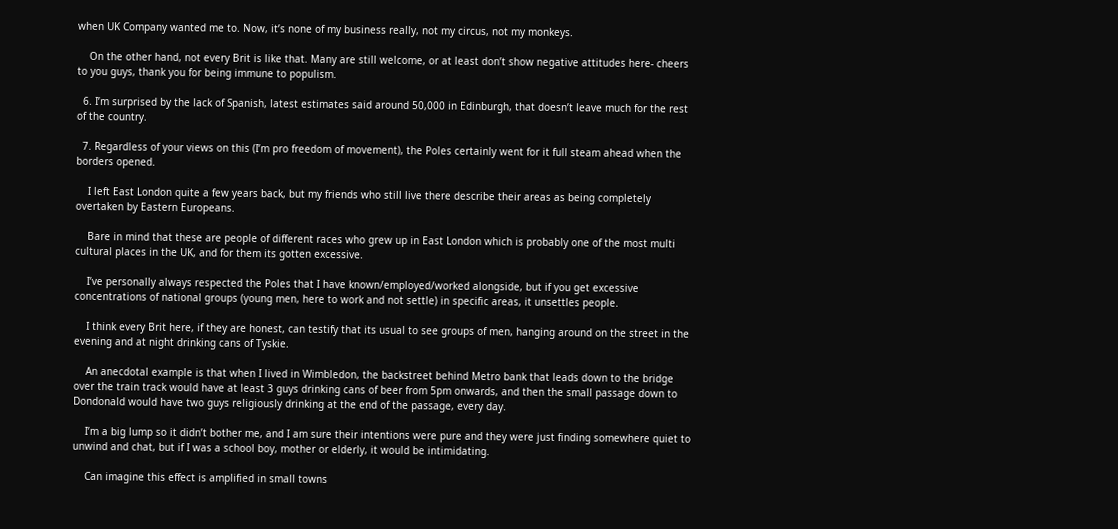when UK Company wanted me to. Now, it’s none of my business really, not my circus, not my monkeys.

    On the other hand, not every Brit is like that. Many are still welcome, or at least don’t show negative attitudes here- cheers to you guys, thank you for being immune to populism.

  6. I’m surprised by the lack of Spanish, latest estimates said around 50,000 in Edinburgh, that doesn’t leave much for the rest of the country.

  7. Regardless of your views on this (I’m pro freedom of movement), the Poles certainly went for it full steam ahead when the borders opened.

    I left East London quite a few years back, but my friends who still live there describe their areas as being completely overtaken by Eastern Europeans.

    Bare in mind that these are people of different races who grew up in East London which is probably one of the most multi cultural places in the UK, and for them its gotten excessive.

    I’ve personally always respected the Poles that I have known/employed/worked alongside, but if you get excessive concentrations of national groups (young men, here to work and not settle) in specific areas, it unsettles people.

    I think every Brit here, if they are honest, can testify that its usual to see groups of men, hanging around on the street in the evening and at night drinking cans of Tyskie.

    An anecdotal example is that when I lived in Wimbledon, the backstreet behind Metro bank that leads down to the bridge over the train track would have at least 3 guys drinking cans of beer from 5pm onwards, and then the small passage down to Dondonald would have two guys religiously drinking at the end of the passage, every day.

    I’m a big lump so it didn’t bother me, and I am sure their intentions were pure and they were just finding somewhere quiet to unwind and chat, but if I was a school boy, mother or elderly, it would be intimidating.

    Can imagine this effect is amplified in small towns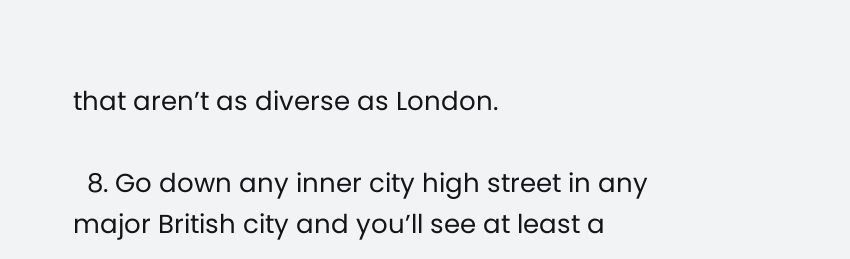that aren’t as diverse as London.

  8. Go down any inner city high street in any major British city and you’ll see at least a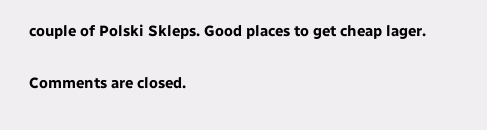couple of Polski Skleps. Good places to get cheap lager.

Comments are closed.